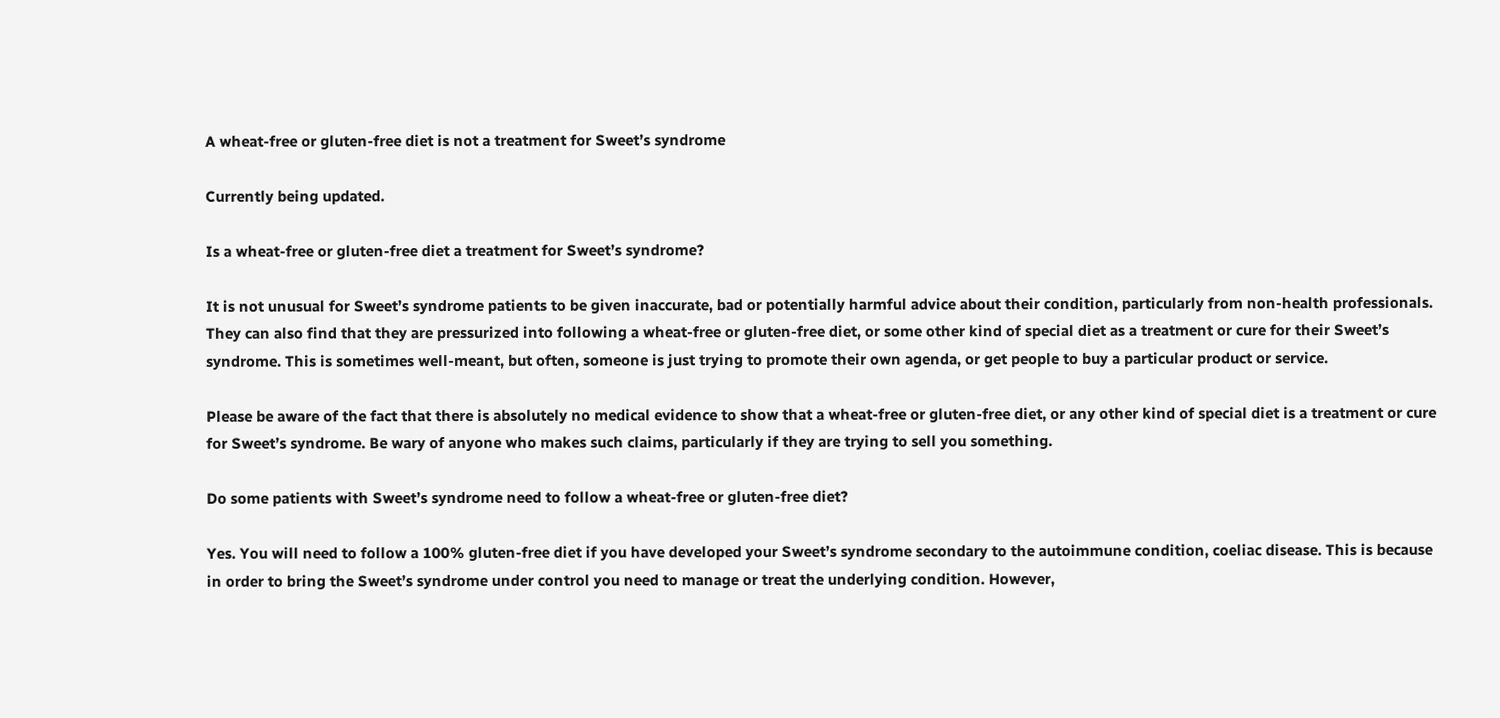A wheat-free or gluten-free diet is not a treatment for Sweet’s syndrome

Currently being updated.

Is a wheat-free or gluten-free diet a treatment for Sweet’s syndrome?

It is not unusual for Sweet’s syndrome patients to be given inaccurate, bad or potentially harmful advice about their condition, particularly from non-health professionals. They can also find that they are pressurized into following a wheat-free or gluten-free diet, or some other kind of special diet as a treatment or cure for their Sweet’s syndrome. This is sometimes well-meant, but often, someone is just trying to promote their own agenda, or get people to buy a particular product or service.

Please be aware of the fact that there is absolutely no medical evidence to show that a wheat-free or gluten-free diet, or any other kind of special diet is a treatment or cure for Sweet’s syndrome. Be wary of anyone who makes such claims, particularly if they are trying to sell you something.

Do some patients with Sweet’s syndrome need to follow a wheat-free or gluten-free diet?

Yes. You will need to follow a 100% gluten-free diet if you have developed your Sweet’s syndrome secondary to the autoimmune condition, coeliac disease. This is because in order to bring the Sweet’s syndrome under control you need to manage or treat the underlying condition. However,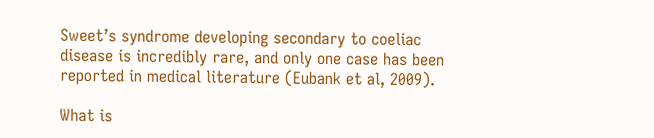Sweet’s syndrome developing secondary to coeliac disease is incredibly rare, and only one case has been reported in medical literature (Eubank et al, 2009).

What is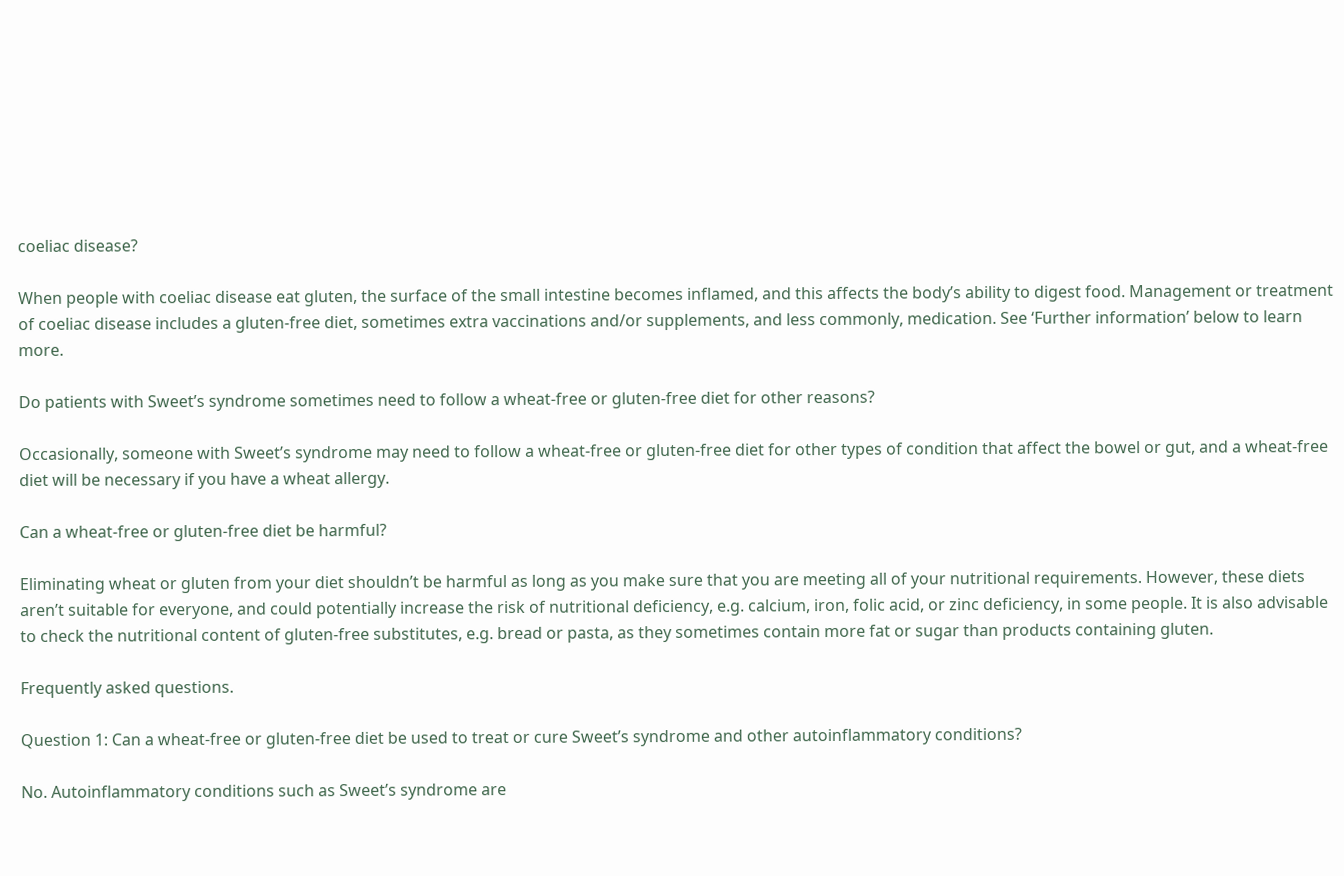coeliac disease?

When people with coeliac disease eat gluten, the surface of the small intestine becomes inflamed, and this affects the body’s ability to digest food. Management or treatment of coeliac disease includes a gluten-free diet, sometimes extra vaccinations and/or supplements, and less commonly, medication. See ‘Further information’ below to learn more.

Do patients with Sweet’s syndrome sometimes need to follow a wheat-free or gluten-free diet for other reasons?

Occasionally, someone with Sweet’s syndrome may need to follow a wheat-free or gluten-free diet for other types of condition that affect the bowel or gut, and a wheat-free diet will be necessary if you have a wheat allergy.

Can a wheat-free or gluten-free diet be harmful?

Eliminating wheat or gluten from your diet shouldn’t be harmful as long as you make sure that you are meeting all of your nutritional requirements. However, these diets aren’t suitable for everyone, and could potentially increase the risk of nutritional deficiency, e.g. calcium, iron, folic acid, or zinc deficiency, in some people. It is also advisable to check the nutritional content of gluten-free substitutes, e.g. bread or pasta, as they sometimes contain more fat or sugar than products containing gluten.

Frequently asked questions.

Question 1: Can a wheat-free or gluten-free diet be used to treat or cure Sweet’s syndrome and other autoinflammatory conditions?

No. Autoinflammatory conditions such as Sweet’s syndrome are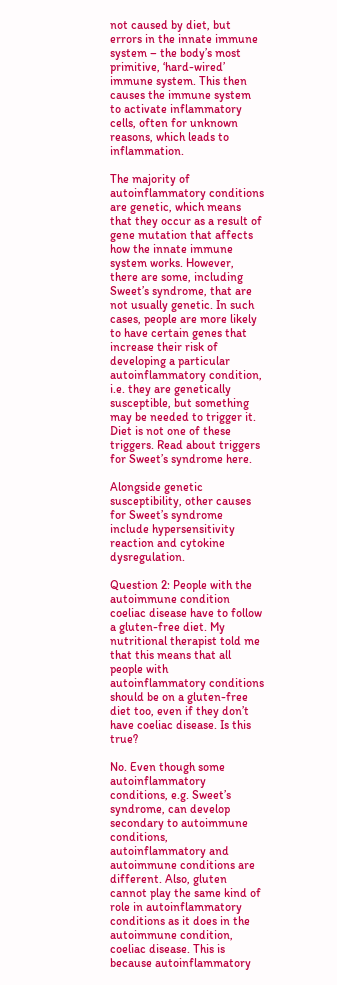not caused by diet, but errors in the innate immune system – the body’s most primitive, ‘hard-wired’ immune system. This then causes the immune system to activate inflammatory cells, often for unknown reasons, which leads to inflammation.

The majority of autoinflammatory conditions are genetic, which means that they occur as a result of gene mutation that affects how the innate immune system works. However, there are some, including Sweet’s syndrome, that are not usually genetic. In such cases, people are more likely to have certain genes that increase their risk of developing a particular autoinflammatory condition, i.e. they are genetically susceptible, but something may be needed to trigger it. Diet is not one of these triggers. Read about triggers for Sweet’s syndrome here.

Alongside genetic susceptibility, other causes for Sweet’s syndrome include hypersensitivity reaction and cytokine dysregulation.

Question 2: People with the autoimmune condition coeliac disease have to follow a gluten-free diet. My nutritional therapist told me that this means that all people with autoinflammatory conditions should be on a gluten-free diet too, even if they don’t have coeliac disease. Is this true?

No. Even though some autoinflammatory conditions, e.g. Sweet’s syndrome, can develop secondary to autoimmune conditions, autoinflammatory and autoimmune conditions are different. Also, gluten cannot play the same kind of role in autoinflammatory conditions as it does in the autoimmune condition, coeliac disease. This is because autoinflammatory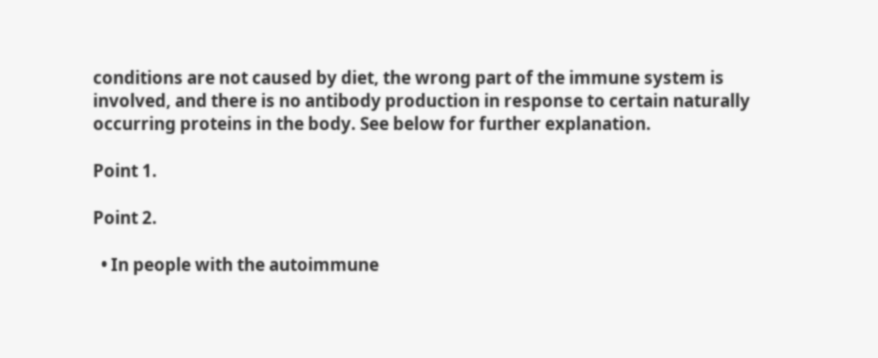conditions are not caused by diet, the wrong part of the immune system is involved, and there is no antibody production in response to certain naturally occurring proteins in the body. See below for further explanation.

Point 1.

Point 2.

  • In people with the autoimmune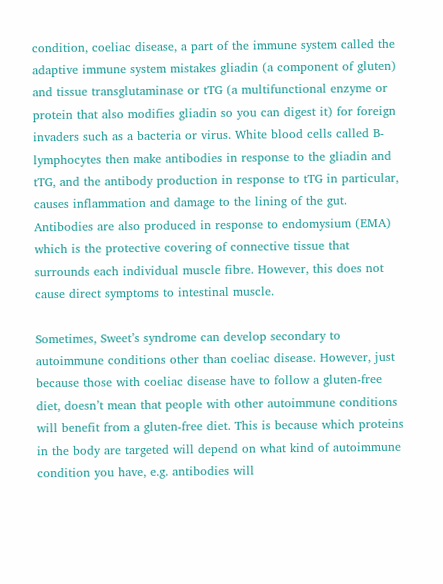condition, coeliac disease, a part of the immune system called the adaptive immune system mistakes gliadin (a component of gluten) and tissue transglutaminase or tTG (a multifunctional enzyme or protein that also modifies gliadin so you can digest it) for foreign invaders such as a bacteria or virus. White blood cells called B-lymphocytes then make antibodies in response to the gliadin and tTG, and the antibody production in response to tTG in particular, causes inflammation and damage to the lining of the gut. Antibodies are also produced in response to endomysium (EMA) which is the protective covering of connective tissue that surrounds each individual muscle fibre. However, this does not cause direct symptoms to intestinal muscle.

Sometimes, Sweet’s syndrome can develop secondary to autoimmune conditions other than coeliac disease. However, just because those with coeliac disease have to follow a gluten-free diet, doesn’t mean that people with other autoimmune conditions will benefit from a gluten-free diet. This is because which proteins in the body are targeted will depend on what kind of autoimmune condition you have, e.g. antibodies will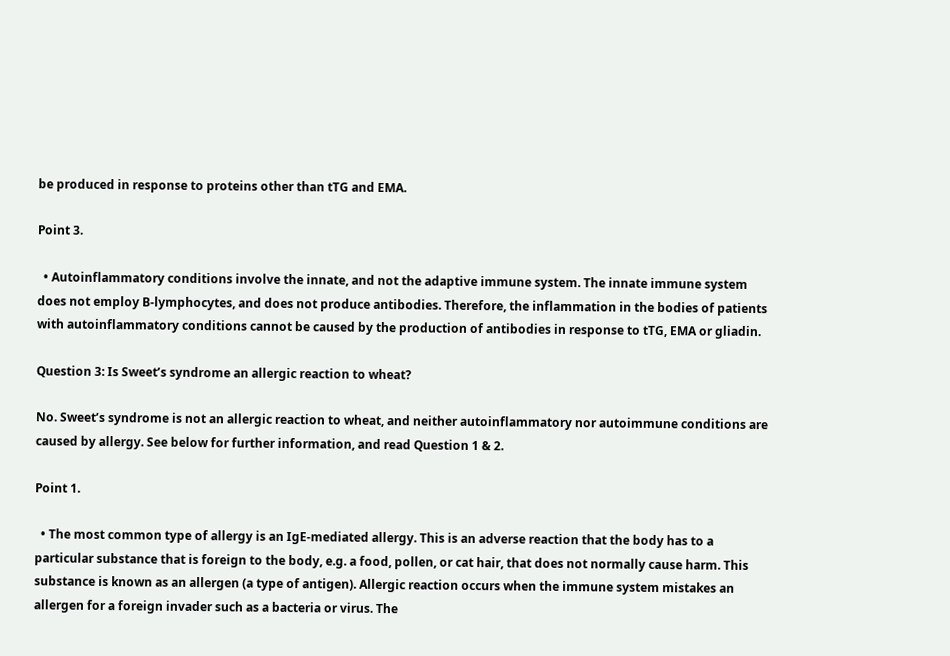be produced in response to proteins other than tTG and EMA.

Point 3.

  • Autoinflammatory conditions involve the innate, and not the adaptive immune system. The innate immune system does not employ B-lymphocytes, and does not produce antibodies. Therefore, the inflammation in the bodies of patients with autoinflammatory conditions cannot be caused by the production of antibodies in response to tTG, EMA or gliadin.

Question 3: Is Sweet’s syndrome an allergic reaction to wheat?

No. Sweet’s syndrome is not an allergic reaction to wheat, and neither autoinflammatory nor autoimmune conditions are caused by allergy. See below for further information, and read Question 1 & 2.

Point 1.

  • The most common type of allergy is an IgE-mediated allergy. This is an adverse reaction that the body has to a particular substance that is foreign to the body, e.g. a food, pollen, or cat hair, that does not normally cause harm. This substance is known as an allergen (a type of antigen). Allergic reaction occurs when the immune system mistakes an allergen for a foreign invader such as a bacteria or virus. The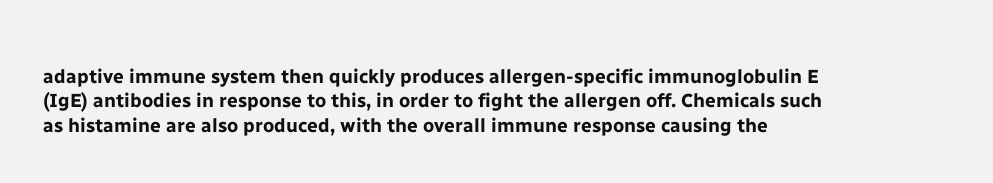adaptive immune system then quickly produces allergen-specific immunoglobulin E (IgE) antibodies in response to this, in order to fight the allergen off. Chemicals such as histamine are also produced, with the overall immune response causing the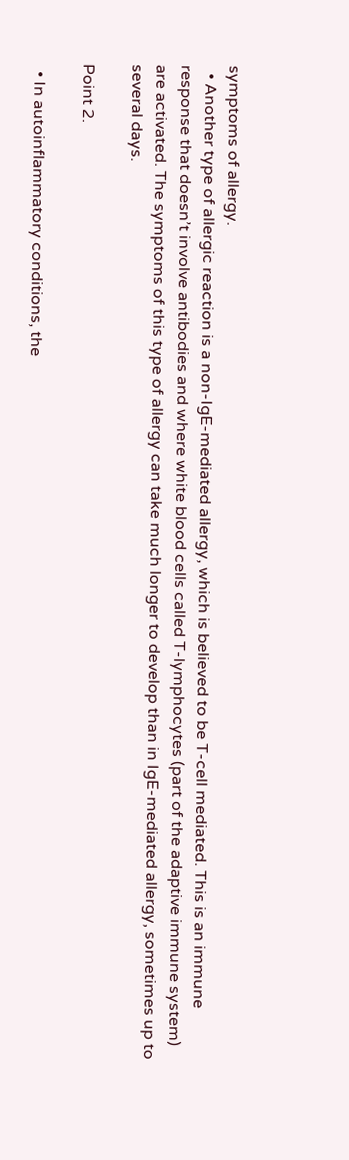symptoms of allergy.
  • Another type of allergic reaction is a non-IgE-mediated allergy, which is believed to be T-cell mediated. This is an immune response that doesn’t involve antibodies and where white blood cells called T-lymphocytes (part of the adaptive immune system) are activated. The symptoms of this type of allergy can take much longer to develop than in IgE-mediated allergy, sometimes up to several days.

Point 2.

  • In autoinflammatory conditions, the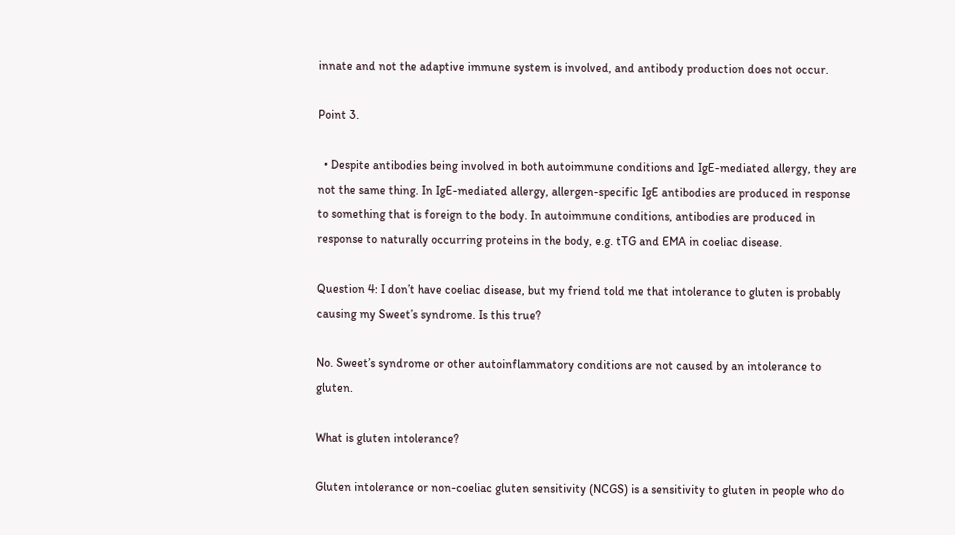innate and not the adaptive immune system is involved, and antibody production does not occur.

Point 3.

  • Despite antibodies being involved in both autoimmune conditions and IgE-mediated allergy, they are not the same thing. In IgE-mediated allergy, allergen-specific IgE antibodies are produced in response to something that is foreign to the body. In autoimmune conditions, antibodies are produced in response to naturally occurring proteins in the body, e.g. tTG and EMA in coeliac disease.

Question 4: I don’t have coeliac disease, but my friend told me that intolerance to gluten is probably causing my Sweet’s syndrome. Is this true?

No. Sweet’s syndrome or other autoinflammatory conditions are not caused by an intolerance to gluten.

What is gluten intolerance?

Gluten intolerance or non-coeliac gluten sensitivity (NCGS) is a sensitivity to gluten in people who do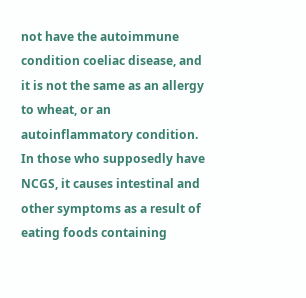not have the autoimmune condition coeliac disease, and it is not the same as an allergy to wheat, or an autoinflammatory condition. In those who supposedly have NCGS, it causes intestinal and other symptoms as a result of eating foods containing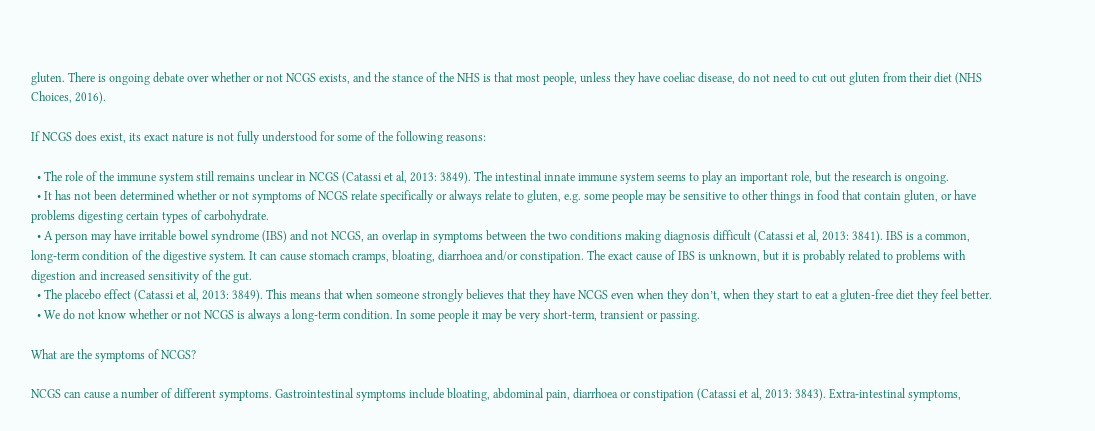gluten. There is ongoing debate over whether or not NCGS exists, and the stance of the NHS is that most people, unless they have coeliac disease, do not need to cut out gluten from their diet (NHS Choices, 2016).

If NCGS does exist, its exact nature is not fully understood for some of the following reasons:

  • The role of the immune system still remains unclear in NCGS (Catassi et al, 2013: 3849). The intestinal innate immune system seems to play an important role, but the research is ongoing.
  • It has not been determined whether or not symptoms of NCGS relate specifically or always relate to gluten, e.g. some people may be sensitive to other things in food that contain gluten, or have problems digesting certain types of carbohydrate.
  • A person may have irritable bowel syndrome (IBS) and not NCGS, an overlap in symptoms between the two conditions making diagnosis difficult (Catassi et al, 2013: 3841). IBS is a common, long-term condition of the digestive system. It can cause stomach cramps, bloating, diarrhoea and/or constipation. The exact cause of IBS is unknown, but it is probably related to problems with digestion and increased sensitivity of the gut.
  • The placebo effect (Catassi et al, 2013: 3849). This means that when someone strongly believes that they have NCGS even when they don’t, when they start to eat a gluten-free diet they feel better.
  • We do not know whether or not NCGS is always a long-term condition. In some people it may be very short-term, transient or passing.

What are the symptoms of NCGS?

NCGS can cause a number of different symptoms. Gastrointestinal symptoms include bloating, abdominal pain, diarrhoea or constipation (Catassi et al, 2013: 3843). Extra-intestinal symptoms,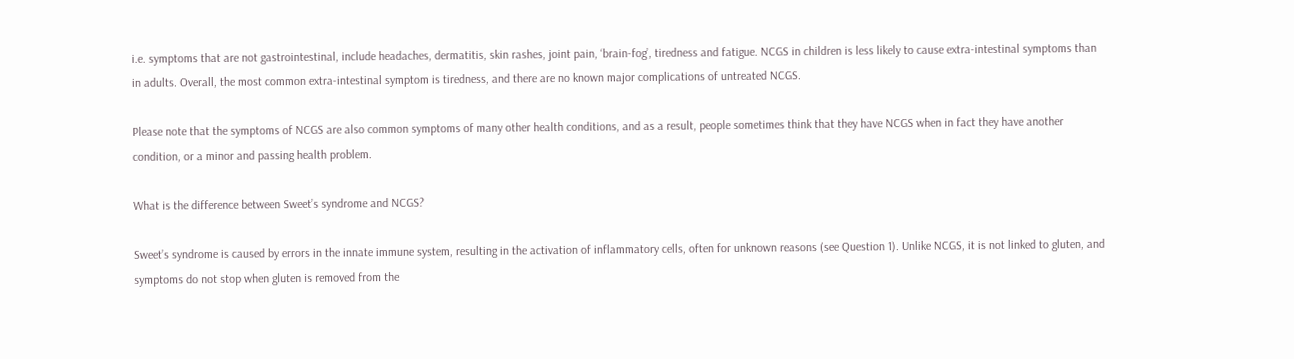i.e. symptoms that are not gastrointestinal, include headaches, dermatitis, skin rashes, joint pain, ‘brain-fog’, tiredness and fatigue. NCGS in children is less likely to cause extra-intestinal symptoms than in adults. Overall, the most common extra-intestinal symptom is tiredness, and there are no known major complications of untreated NCGS.

Please note that the symptoms of NCGS are also common symptoms of many other health conditions, and as a result, people sometimes think that they have NCGS when in fact they have another condition, or a minor and passing health problem.

What is the difference between Sweet’s syndrome and NCGS?

Sweet’s syndrome is caused by errors in the innate immune system, resulting in the activation of inflammatory cells, often for unknown reasons (see Question 1). Unlike NCGS, it is not linked to gluten, and symptoms do not stop when gluten is removed from the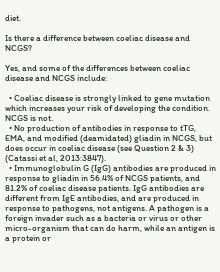diet.

Is there a difference between coeliac disease and NCGS?

Yes, and some of the differences between coeliac disease and NCGS include:

  • Coeliac disease is strongly linked to gene mutation which increases your risk of developing the condition. NCGS is not.
  • No production of antibodies in response to tTG, EMA, and modified (deamidated) gliadin in NCGS, but does occur in coeliac disease (see Question 2 & 3) (Catassi et al, 2013:3847).
  • Immunoglobulin G (IgG) antibodies are produced in response to gliadin in 56.4% of NCGS patients, and 81.2% of coeliac disease patients. IgG antibodies are different from IgE antibodies, and are produced in response to pathogens, not antigens. A pathogen is a foreign invader such as a bacteria or virus or other micro-organism that can do harm, while an antigen is a protein or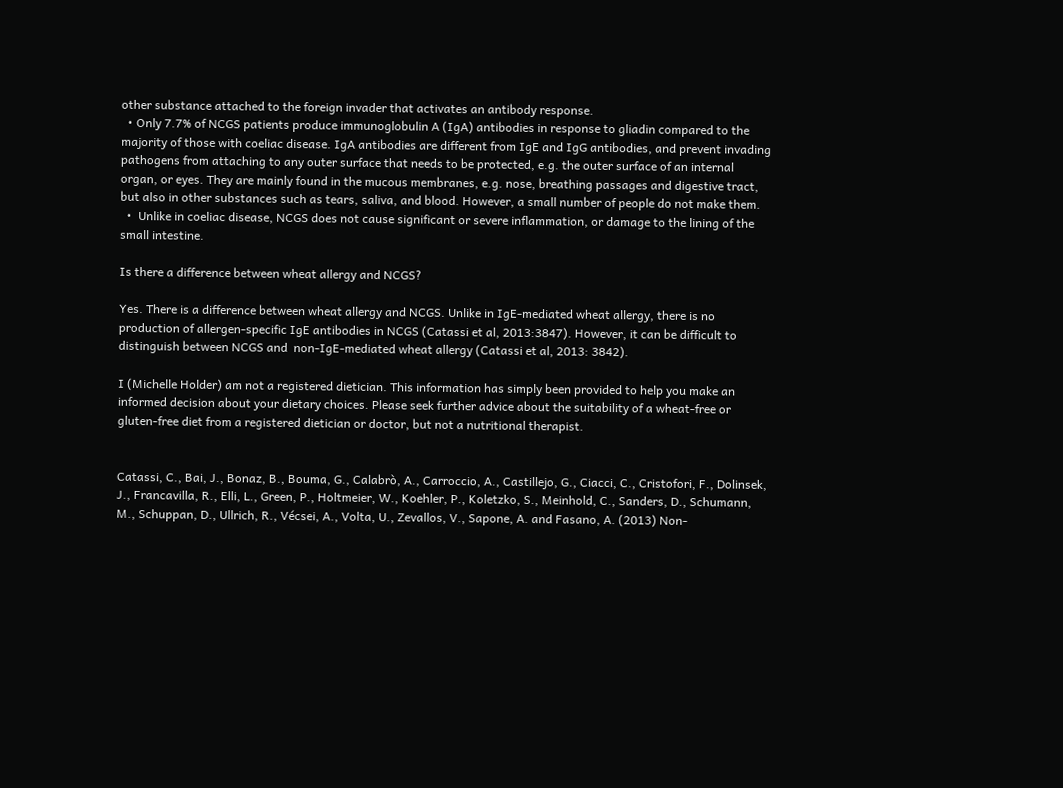other substance attached to the foreign invader that activates an antibody response.
  • Only 7.7% of NCGS patients produce immunoglobulin A (IgA) antibodies in response to gliadin compared to the majority of those with coeliac disease. IgA antibodies are different from IgE and IgG antibodies, and prevent invading pathogens from attaching to any outer surface that needs to be protected, e.g. the outer surface of an internal organ, or eyes. They are mainly found in the mucous membranes, e.g. nose, breathing passages and digestive tract, but also in other substances such as tears, saliva, and blood. However, a small number of people do not make them.
  •  Unlike in coeliac disease, NCGS does not cause significant or severe inflammation, or damage to the lining of the small intestine.

Is there a difference between wheat allergy and NCGS?

Yes. There is a difference between wheat allergy and NCGS. Unlike in IgE-mediated wheat allergy, there is no production of allergen-specific IgE antibodies in NCGS (Catassi et al, 2013:3847). However, it can be difficult to distinguish between NCGS and  non-IgE-mediated wheat allergy (Catassi et al, 2013: 3842).

I (Michelle Holder) am not a registered dietician. This information has simply been provided to help you make an informed decision about your dietary choices. Please seek further advice about the suitability of a wheat-free or gluten-free diet from a registered dietician or doctor, but not a nutritional therapist.


Catassi, C., Bai, J., Bonaz, B., Bouma, G., Calabrò, A., Carroccio, A., Castillejo, G., Ciacci, C., Cristofori, F., Dolinsek, J., Francavilla, R., Elli, L., Green, P., Holtmeier, W., Koehler, P., Koletzko, S., Meinhold, C., Sanders, D., Schumann, M., Schuppan, D., Ullrich, R., Vécsei, A., Volta, U., Zevallos, V., Sapone, A. and Fasano, A. (2013) Non-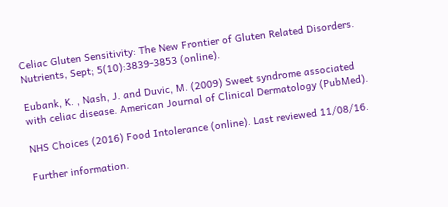Celiac Gluten Sensitivity: The New Frontier of Gluten Related Disorders. Nutrients, Sept; 5(10):3839-3853 (online).

Eubank, K. , Nash, J. and Duvic, M. (2009) Sweet syndrome associated with celiac disease. American Journal of Clinical Dermatology (PubMed).

NHS Choices (2016) Food Intolerance (online). Last reviewed 11/08/16.

Further information.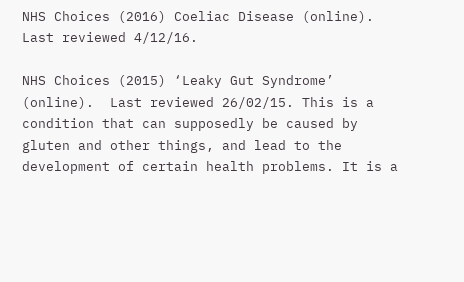NHS Choices (2016) Coeliac Disease (online). Last reviewed 4/12/16.

NHS Choices (2015) ‘Leaky Gut Syndrome’ (online).  Last reviewed 26/02/15. This is a condition that can supposedly be caused by gluten and other things, and lead to the development of certain health problems. It is a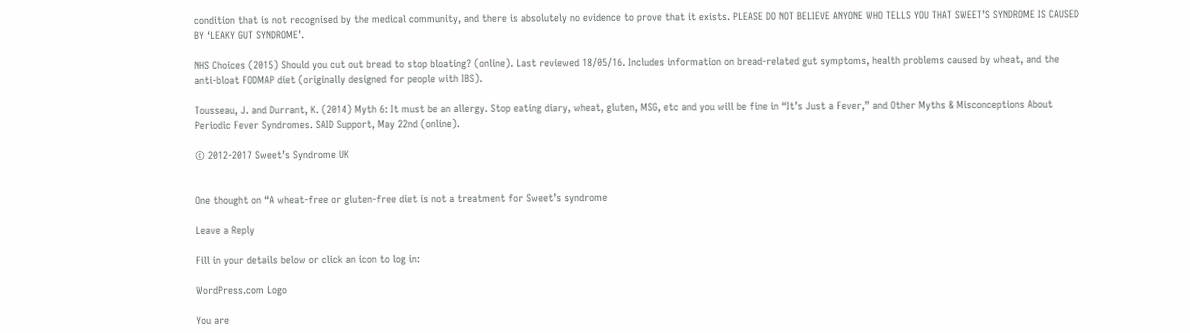condition that is not recognised by the medical community, and there is absolutely no evidence to prove that it exists. PLEASE DO NOT BELIEVE ANYONE WHO TELLS YOU THAT SWEET’S SYNDROME IS CAUSED BY ‘LEAKY GUT SYNDROME’.

NHS Choices (2015) Should you cut out bread to stop bloating? (online). Last reviewed 18/05/16. Includes information on bread-related gut symptoms, health problems caused by wheat, and the anti-bloat FODMAP diet (originally designed for people with IBS).

Tousseau, J. and Durrant, K. (2014) Myth 6: It must be an allergy. Stop eating diary, wheat, gluten, MSG, etc and you will be fine in “It’s Just a Fever,” and Other Myths & Misconceptions About Periodic Fever Syndromes. SAID Support, May 22nd (online).

© 2012-2017 Sweet’s Syndrome UK


One thought on “A wheat-free or gluten-free diet is not a treatment for Sweet’s syndrome

Leave a Reply

Fill in your details below or click an icon to log in:

WordPress.com Logo

You are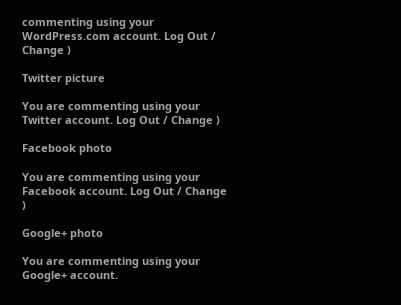commenting using your WordPress.com account. Log Out / Change )

Twitter picture

You are commenting using your Twitter account. Log Out / Change )

Facebook photo

You are commenting using your Facebook account. Log Out / Change )

Google+ photo

You are commenting using your Google+ account.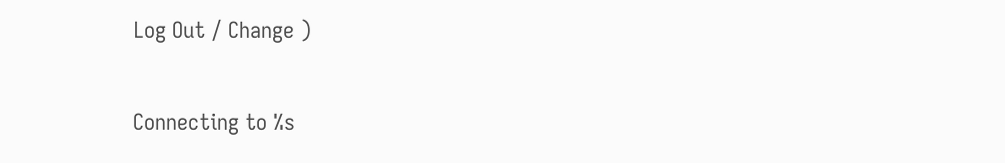Log Out / Change )

Connecting to %s